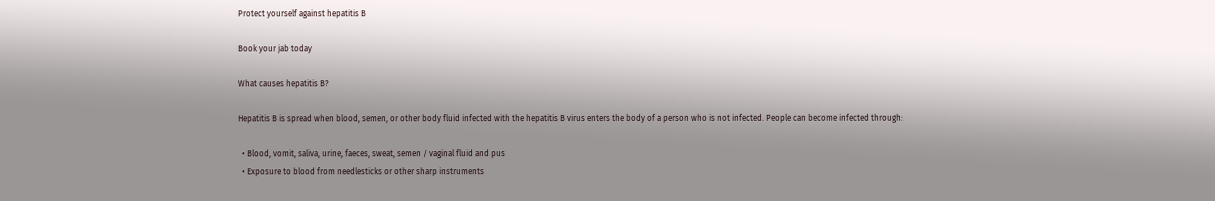Protect yourself against hepatitis B

Book your jab today

What causes hepatitis B?

Hepatitis B is spread when blood, semen, or other body fluid infected with the hepatitis B virus enters the body of a person who is not infected. People can become infected through:

  • Blood, vomit, saliva, urine, faeces, sweat, semen / vaginal fluid and pus
  • Exposure to blood from needlesticks or other sharp instruments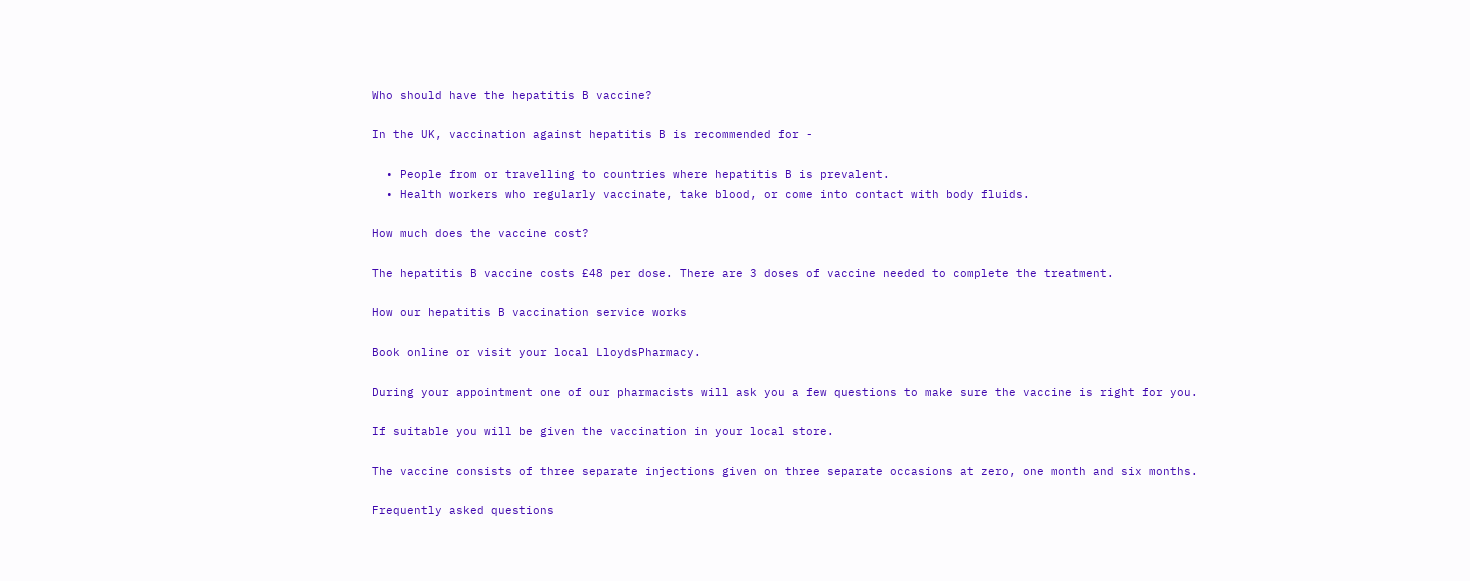Who should have the hepatitis B vaccine?

In the UK, vaccination against hepatitis B is recommended for -

  • People from or travelling to countries where hepatitis B is prevalent.
  • Health workers who regularly vaccinate, take blood, or come into contact with body fluids.

How much does the vaccine cost?

The hepatitis B vaccine costs £48 per dose. There are 3 doses of vaccine needed to complete the treatment.

How our hepatitis B vaccination service works

Book online or visit your local LloydsPharmacy.

During your appointment one of our pharmacists will ask you a few questions to make sure the vaccine is right for you.

If suitable you will be given the vaccination in your local store.

The vaccine consists of three separate injections given on three separate occasions at zero, one month and six months.

Frequently asked questions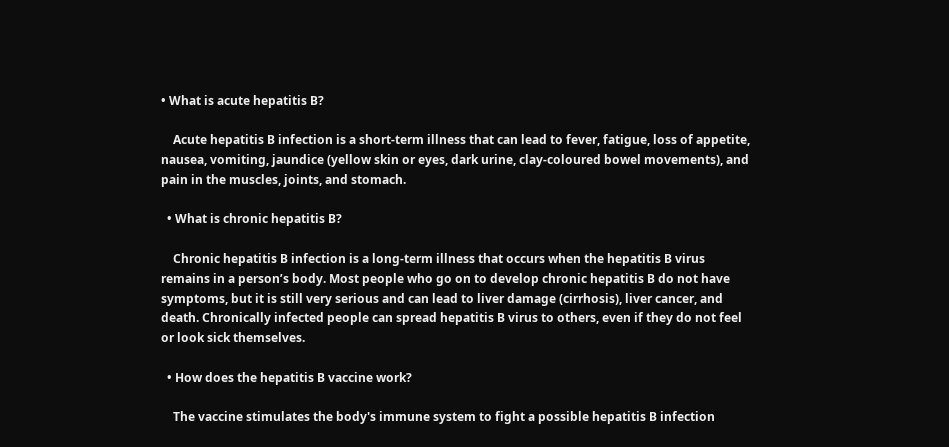• What is acute hepatitis B?

    Acute hepatitis B infection is a short-term illness that can lead to fever, fatigue, loss of appetite, nausea, vomiting, jaundice (yellow skin or eyes, dark urine, clay-coloured bowel movements), and pain in the muscles, joints, and stomach.

  • What is chronic hepatitis B?

    Chronic hepatitis B infection is a long-term illness that occurs when the hepatitis B virus remains in a person’s body. Most people who go on to develop chronic hepatitis B do not have symptoms, but it is still very serious and can lead to liver damage (cirrhosis), liver cancer, and death. Chronically infected people can spread hepatitis B virus to others, even if they do not feel or look sick themselves.

  • How does the hepatitis B vaccine work?

    The vaccine stimulates the body's immune system to fight a possible hepatitis B infection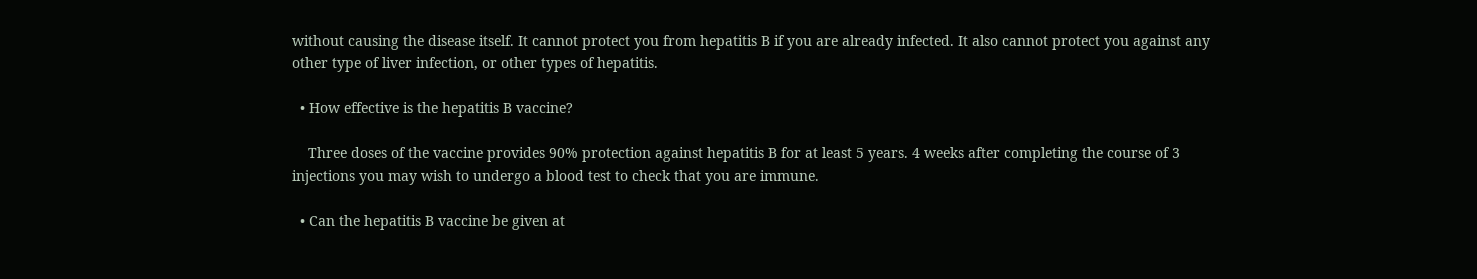without causing the disease itself. It cannot protect you from hepatitis B if you are already infected. It also cannot protect you against any other type of liver infection, or other types of hepatitis.

  • How effective is the hepatitis B vaccine?

    Three doses of the vaccine provides 90% protection against hepatitis B for at least 5 years. 4 weeks after completing the course of 3 injections you may wish to undergo a blood test to check that you are immune.

  • Can the hepatitis B vaccine be given at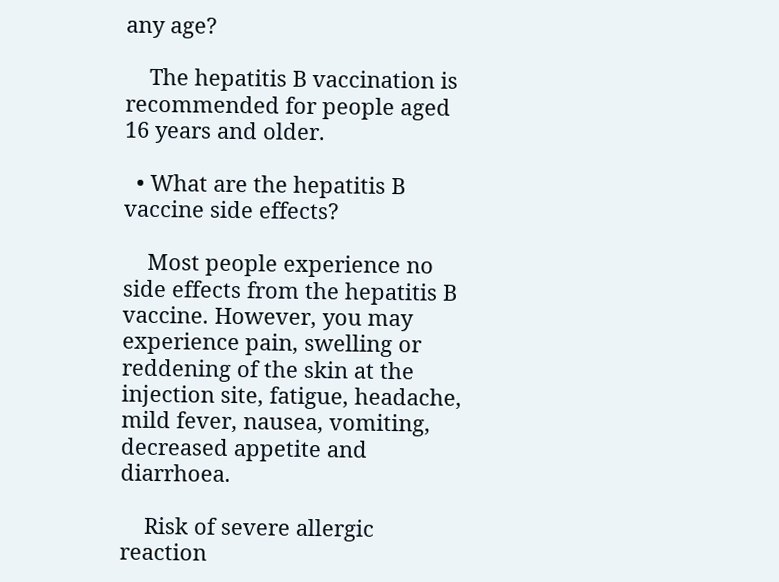any age?

    The hepatitis B vaccination is recommended for people aged 16 years and older.

  • What are the hepatitis B vaccine side effects?

    Most people experience no side effects from the hepatitis B vaccine. However, you may experience pain, swelling or reddening of the skin at the injection site, fatigue, headache, mild fever, nausea, vomiting, decreased appetite and diarrhoea.

    Risk of severe allergic reaction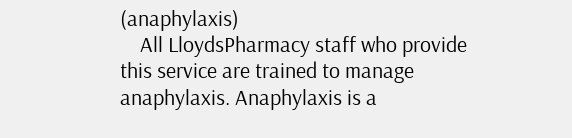(anaphylaxis)
    All LloydsPharmacy staff who provide this service are trained to manage anaphylaxis. Anaphylaxis is a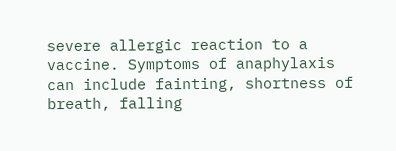severe allergic reaction to a vaccine. Symptoms of anaphylaxis can include fainting, shortness of breath, falling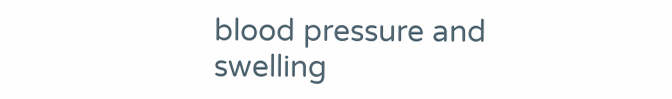blood pressure and swelling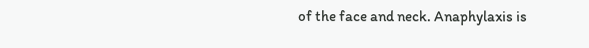of the face and neck. Anaphylaxis is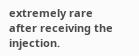extremely rare after receiving the injection.